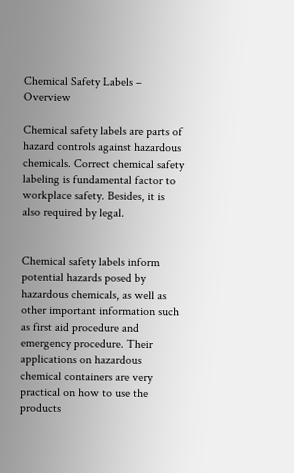Chemical Safety Labels – Overview

Chemical safety labels are parts of hazard controls against hazardous chemicals. Correct chemical safety labeling is fundamental factor to workplace safety. Besides, it is also required by legal.


Chemical safety labels inform potential hazards posed by hazardous chemicals, as well as other important information such as first aid procedure and emergency procedure. Their applications on hazardous chemical containers are very practical on how to use the products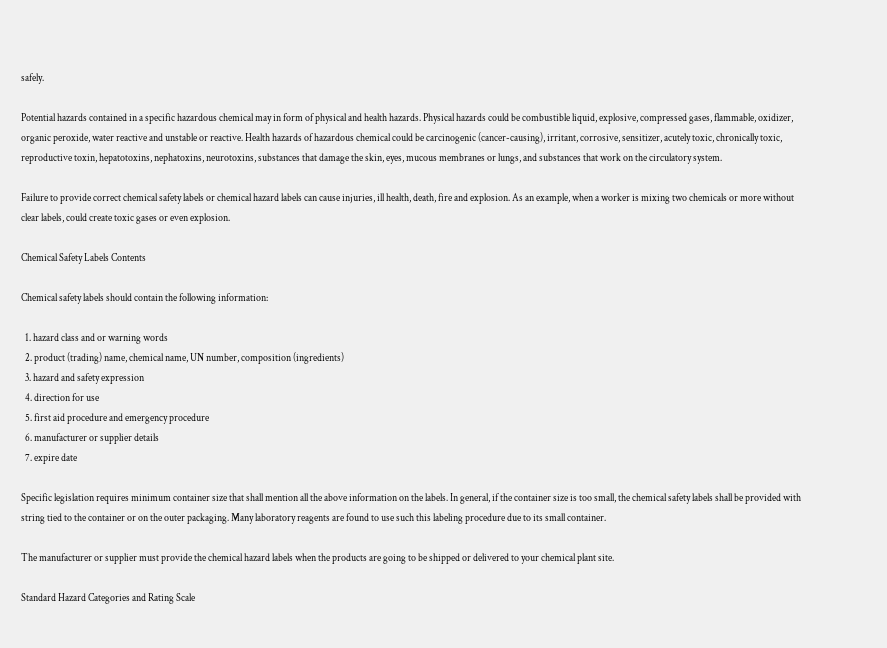safely.

Potential hazards contained in a specific hazardous chemical may in form of physical and health hazards. Physical hazards could be combustible liquid, explosive, compressed gases, flammable, oxidizer, organic peroxide, water reactive and unstable or reactive. Health hazards of hazardous chemical could be carcinogenic (cancer-causing), irritant, corrosive, sensitizer, acutely toxic, chronically toxic, reproductive toxin, hepatotoxins, nephatoxins, neurotoxins, substances that damage the skin, eyes, mucous membranes or lungs, and substances that work on the circulatory system.

Failure to provide correct chemical safety labels or chemical hazard labels can cause injuries, ill health, death, fire and explosion. As an example, when a worker is mixing two chemicals or more without clear labels, could create toxic gases or even explosion.

Chemical Safety Labels Contents

Chemical safety labels should contain the following information:

  1. hazard class and or warning words
  2. product (trading) name, chemical name, UN number, composition (ingredients)
  3. hazard and safety expression
  4. direction for use
  5. first aid procedure and emergency procedure
  6. manufacturer or supplier details
  7. expire date

Specific legislation requires minimum container size that shall mention all the above information on the labels. In general, if the container size is too small, the chemical safety labels shall be provided with string tied to the container or on the outer packaging. Many laboratory reagents are found to use such this labeling procedure due to its small container.

The manufacturer or supplier must provide the chemical hazard labels when the products are going to be shipped or delivered to your chemical plant site.

Standard Hazard Categories and Rating Scale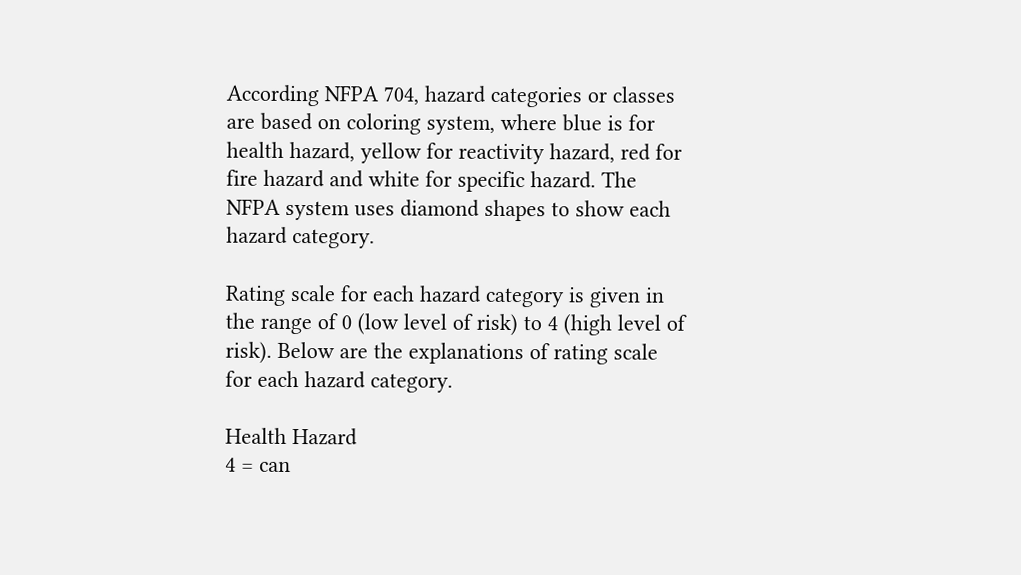According NFPA 704, hazard categories or classes are based on coloring system, where blue is for health hazard, yellow for reactivity hazard, red for fire hazard and white for specific hazard. The NFPA system uses diamond shapes to show each hazard category.

Rating scale for each hazard category is given in the range of 0 (low level of risk) to 4 (high level of risk). Below are the explanations of rating scale for each hazard category.

Health Hazard
4 = can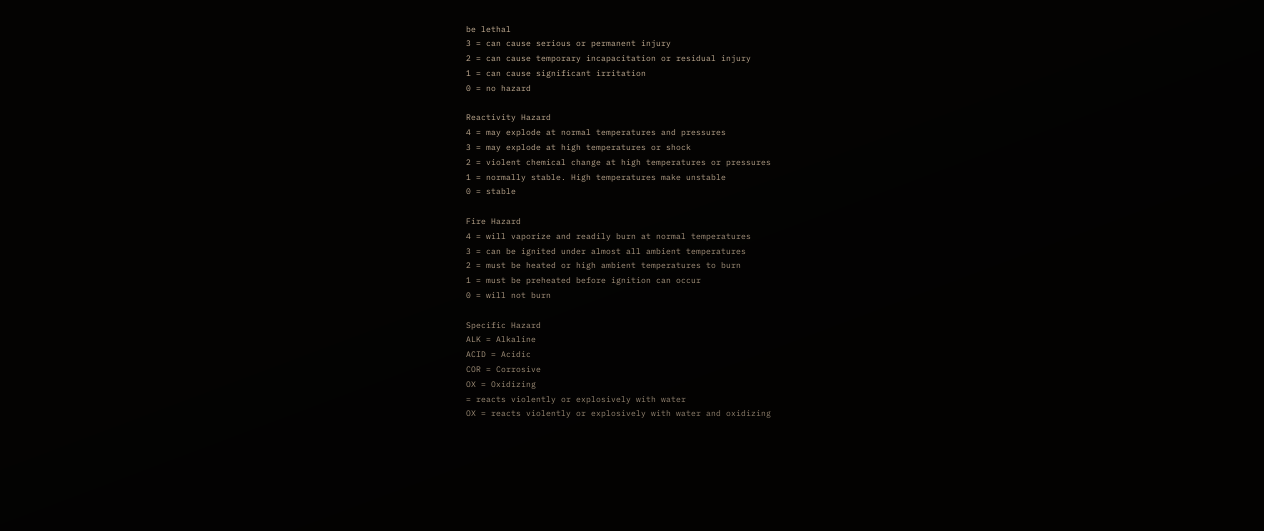be lethal
3 = can cause serious or permanent injury
2 = can cause temporary incapacitation or residual injury
1 = can cause significant irritation
0 = no hazard

Reactivity Hazard
4 = may explode at normal temperatures and pressures
3 = may explode at high temperatures or shock
2 = violent chemical change at high temperatures or pressures
1 = normally stable. High temperatures make unstable
0 = stable

Fire Hazard
4 = will vaporize and readily burn at normal temperatures
3 = can be ignited under almost all ambient temperatures
2 = must be heated or high ambient temperatures to burn
1 = must be preheated before ignition can occur
0 = will not burn

Specific Hazard
ALK = Alkaline
ACID = Acidic
COR = Corrosive
OX = Oxidizing
= reacts violently or explosively with water
OX = reacts violently or explosively with water and oxidizing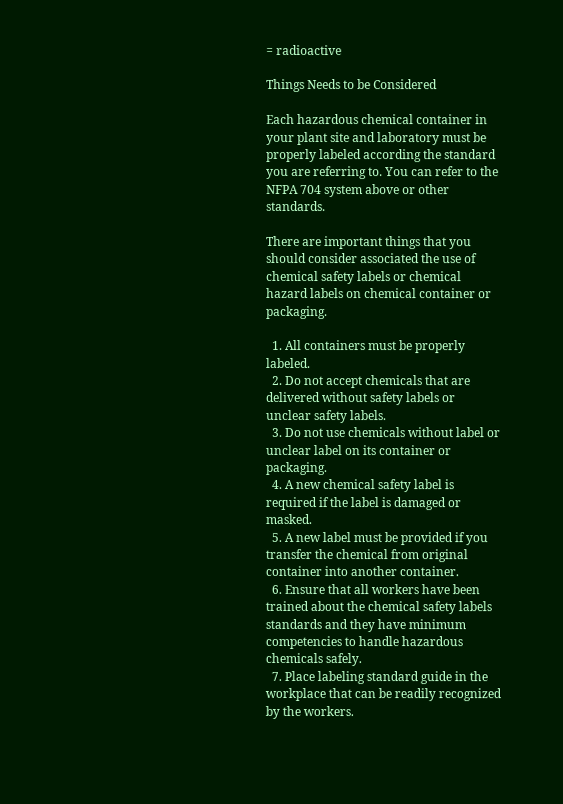= radioactive

Things Needs to be Considered

Each hazardous chemical container in your plant site and laboratory must be properly labeled according the standard you are referring to. You can refer to the NFPA 704 system above or other standards.

There are important things that you should consider associated the use of chemical safety labels or chemical hazard labels on chemical container or packaging.

  1. All containers must be properly labeled.
  2. Do not accept chemicals that are delivered without safety labels or unclear safety labels.
  3. Do not use chemicals without label or unclear label on its container or packaging.
  4. A new chemical safety label is required if the label is damaged or masked.
  5. A new label must be provided if you transfer the chemical from original container into another container.
  6. Ensure that all workers have been trained about the chemical safety labels standards and they have minimum competencies to handle hazardous chemicals safely.
  7. Place labeling standard guide in the workplace that can be readily recognized by the workers.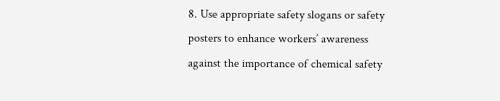8. Use appropriate safety slogans or safety posters to enhance workers’ awareness against the importance of chemical safety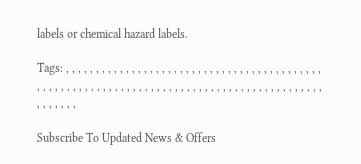labels or chemical hazard labels.

Tags: , , , , , , , , , , , , , , , , , , , , , , , , , , , , , , , , , , , , , , , , , , , , , , , , , , , , , , , , , , , , , , , , , , , , , , , , , , , , , , , , , , , , , , , , , , , , , , , , , ,

Subscribe To Updated News & Offers